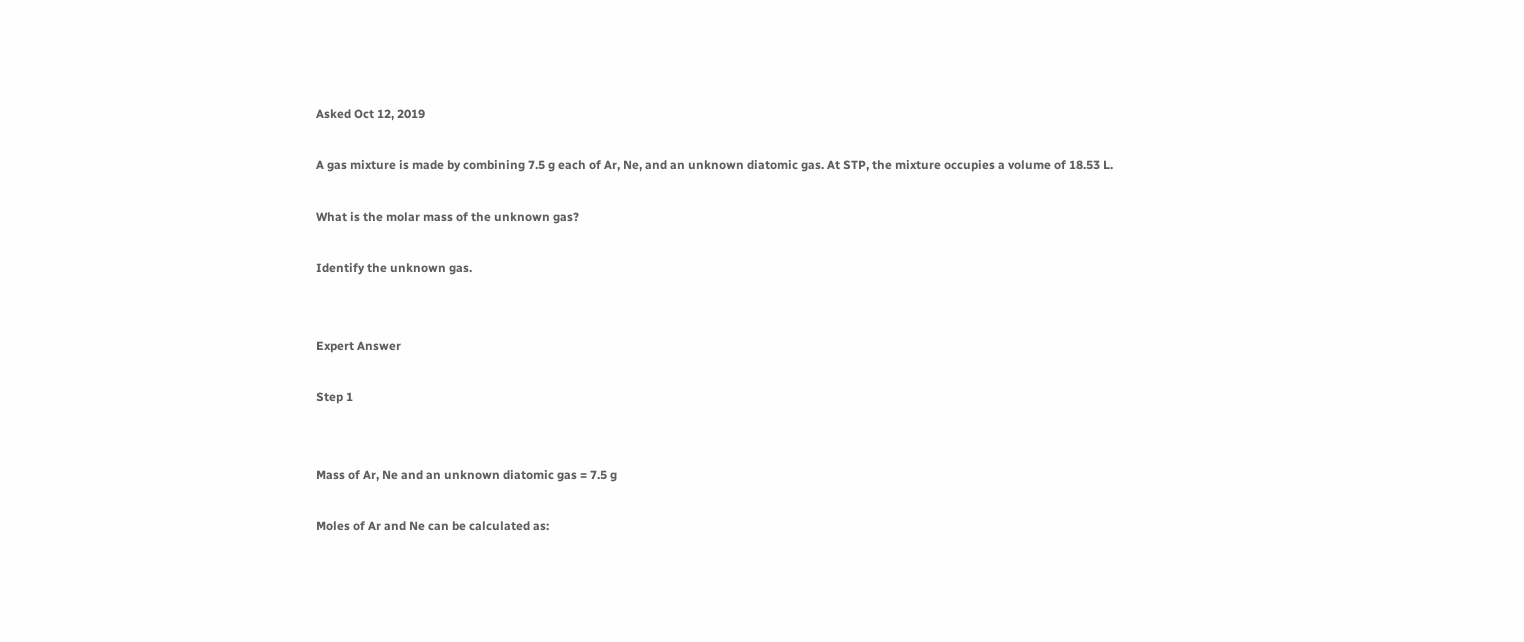Asked Oct 12, 2019

A gas mixture is made by combining 7.5 g each of Ar, Ne, and an unknown diatomic gas. At STP, the mixture occupies a volume of 18.53 L.

What is the molar mass of the unknown gas?

Identify the unknown gas.


Expert Answer

Step 1


Mass of Ar, Ne and an unknown diatomic gas = 7.5 g

Moles of Ar and Ne can be calculated as: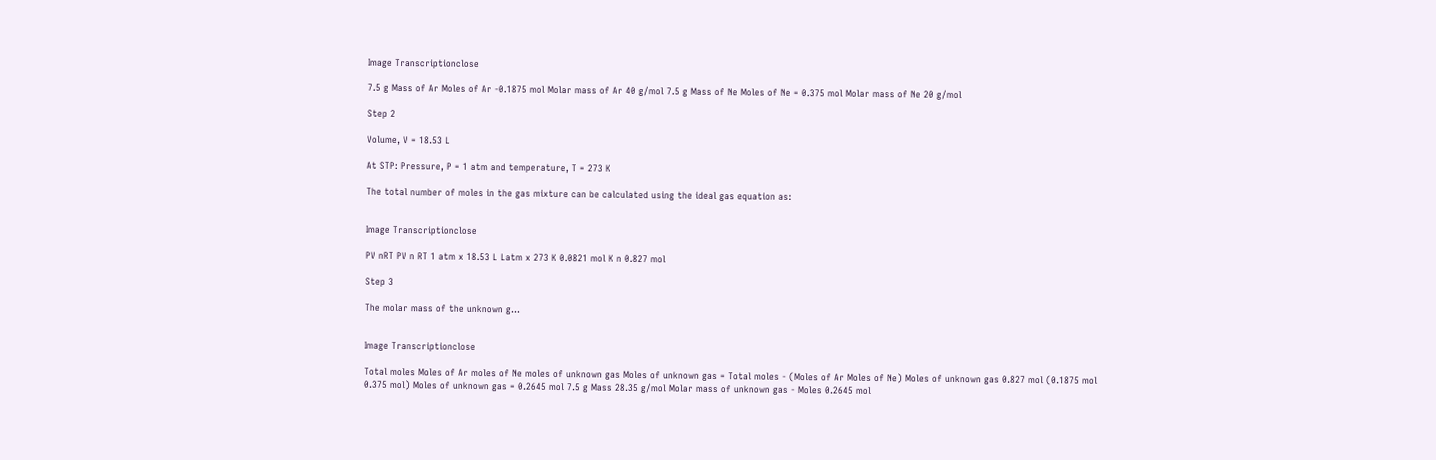Image Transcriptionclose

7.5 g Mass of Ar Moles of Ar -0.1875 mol Molar mass of Ar 40 g/mol 7.5 g Mass of Ne Moles of Ne = 0.375 mol Molar mass of Ne 20 g/mol

Step 2

Volume, V = 18.53 L

At STP: Pressure, P = 1 atm and temperature, T = 273 K

The total number of moles in the gas mixture can be calculated using the ideal gas equation as:


Image Transcriptionclose

PV nRT PV n RT 1 atm x 18.53 L Latm x 273 K 0.0821 mol K n 0.827 mol

Step 3

The molar mass of the unknown g...


Image Transcriptionclose

Total moles Moles of Ar moles of Ne moles of unknown gas Moles of unknown gas = Total moles - (Moles of Ar Moles of Ne) Moles of unknown gas 0.827 mol (0.1875 mol 0.375 mol) Moles of unknown gas = 0.2645 mol 7.5 g Mass 28.35 g/mol Molar mass of unknown gas - Moles 0.2645 mol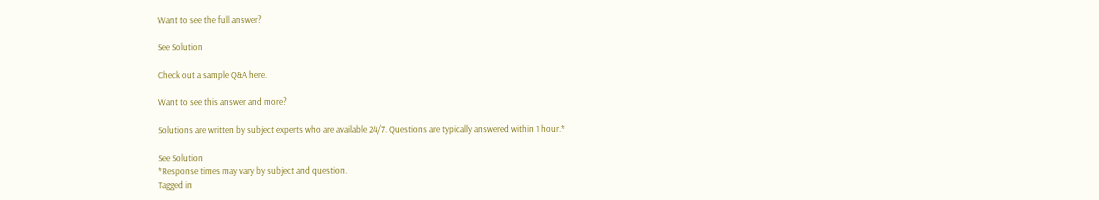Want to see the full answer?

See Solution

Check out a sample Q&A here.

Want to see this answer and more?

Solutions are written by subject experts who are available 24/7. Questions are typically answered within 1 hour.*

See Solution
*Response times may vary by subject and question.
Tagged in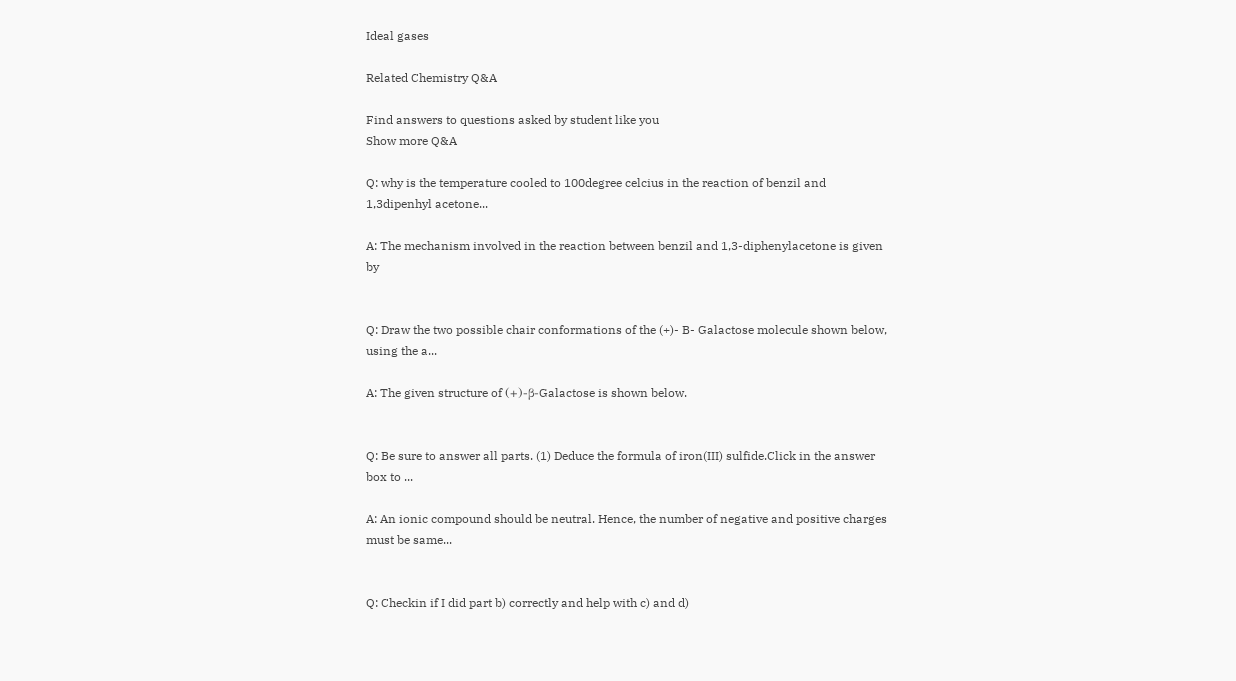Ideal gases

Related Chemistry Q&A

Find answers to questions asked by student like you
Show more Q&A

Q: why is the temperature cooled to 100degree celcius in the reaction of benzil and 1,3dipenhyl acetone...

A: The mechanism involved in the reaction between benzil and 1,3-diphenylacetone is given by


Q: Draw the two possible chair conformations of the (+)- B- Galactose molecule shown below, using the a...

A: The given structure of (+)-β-Galactose is shown below.


Q: Be sure to answer all parts. (1) Deduce the formula of iron(III) sulfide.Click in the answer box to ...

A: An ionic compound should be neutral. Hence, the number of negative and positive charges must be same...


Q: Checkin if I did part b) correctly and help with c) and d)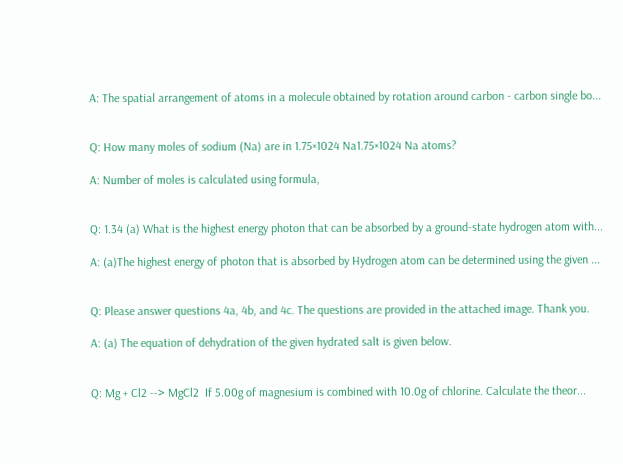A: The spatial arrangement of atoms in a molecule obtained by rotation around carbon - carbon single bo...


Q: How many moles of sodium (Na) are in 1.75×1024 Na1.75×1024 Na atoms?

A: Number of moles is calculated using formula,


Q: 1.34 (a) What is the highest energy photon that can be absorbed by a ground-state hydrogen atom with...

A: (a)The highest energy of photon that is absorbed by Hydrogen atom can be determined using the given ...


Q: Please answer questions 4a, 4b, and 4c. The questions are provided in the attached image. Thank you.

A: (a) The equation of dehydration of the given hydrated salt is given below.


Q: Mg + Cl2 --> MgCl2  If 5.00g of magnesium is combined with 10.0g of chlorine. Calculate the theor...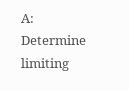A: Determine limiting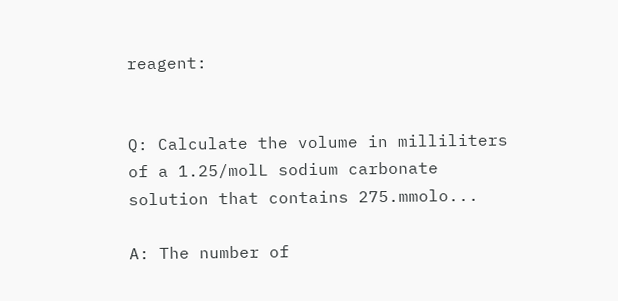reagent:


Q: Calculate the volume in milliliters of a 1.25/molL sodium carbonate solution that contains 275.mmolo...

A: The number of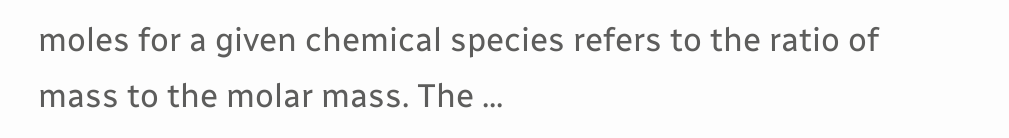moles for a given chemical species refers to the ratio of mass to the molar mass. The ...